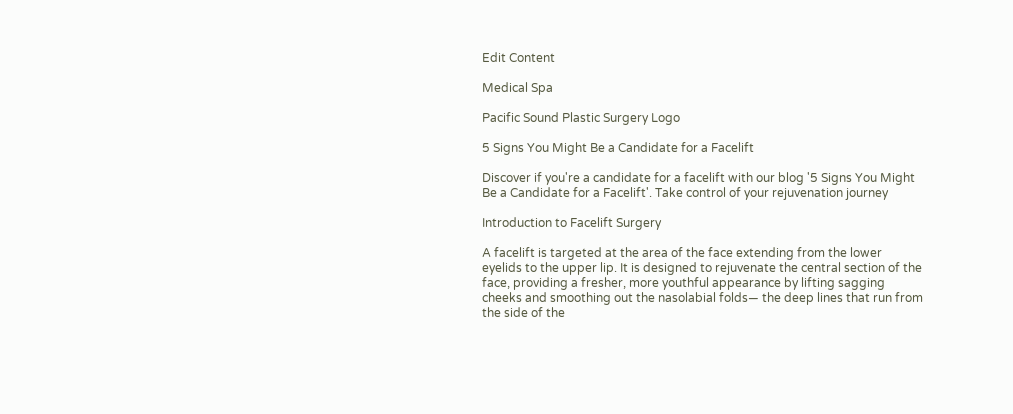Edit Content

Medical Spa

Pacific Sound Plastic Surgery Logo

5 Signs You Might Be a Candidate for a Facelift

Discover if you're a candidate for a facelift with our blog '5 Signs You Might Be a Candidate for a Facelift'. Take control of your rejuvenation journey

Introduction to Facelift Surgery

A facelift is targeted at the area of the face extending from the lower eyelids to the upper lip. It is designed to rejuvenate the central section of the face, providing a fresher, more youthful appearance by lifting sagging cheeks and smoothing out the nasolabial folds— the deep lines that run from the side of the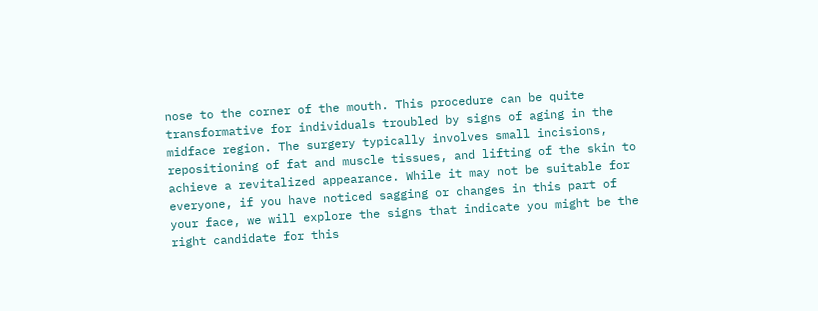nose to the corner of the mouth. This procedure can be quite transformative for individuals troubled by signs of aging in the midface region. The surgery typically involves small incisions, repositioning of fat and muscle tissues, and lifting of the skin to achieve a revitalized appearance. While it may not be suitable for everyone, if you have noticed sagging or changes in this part of your face, we will explore the signs that indicate you might be the right candidate for this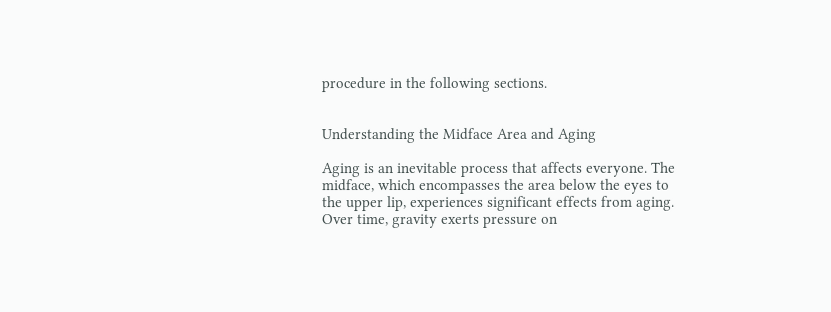procedure in the following sections.


Understanding the Midface Area and Aging

Aging is an inevitable process that affects everyone. The midface, which encompasses the area below the eyes to the upper lip, experiences significant effects from aging. Over time, gravity exerts pressure on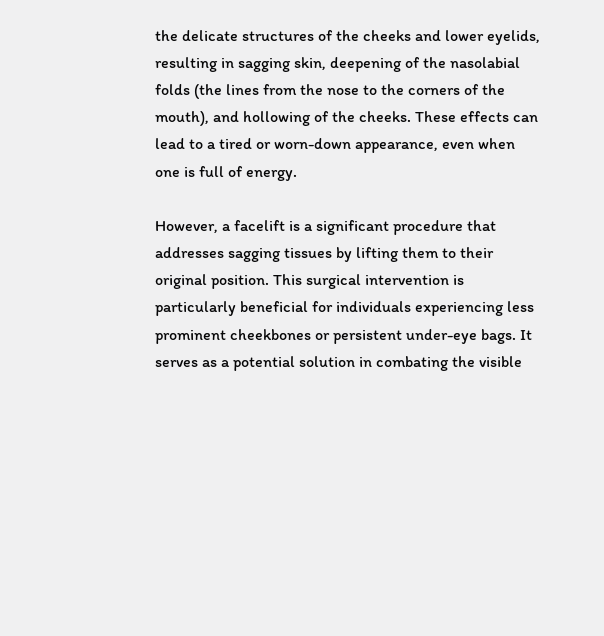the delicate structures of the cheeks and lower eyelids, resulting in sagging skin, deepening of the nasolabial folds (the lines from the nose to the corners of the mouth), and hollowing of the cheeks. These effects can lead to a tired or worn-down appearance, even when one is full of energy.

However, a facelift is a significant procedure that addresses sagging tissues by lifting them to their original position. This surgical intervention is particularly beneficial for individuals experiencing less prominent cheekbones or persistent under-eye bags. It serves as a potential solution in combating the visible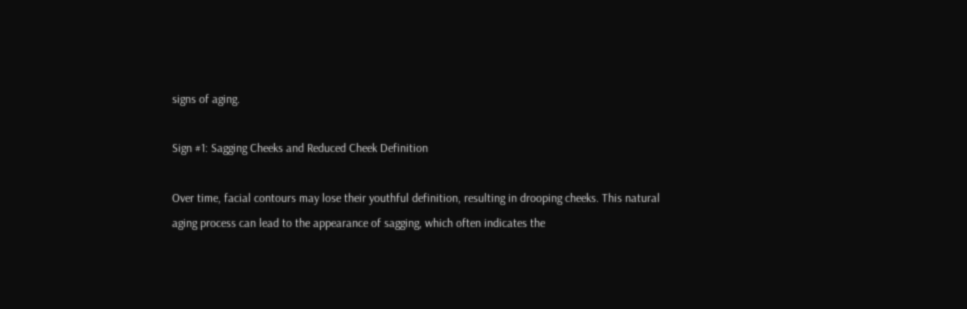signs of aging.

Sign #1: Sagging Cheeks and Reduced Cheek Definition

Over time, facial contours may lose their youthful definition, resulting in drooping cheeks. This natural aging process can lead to the appearance of sagging, which often indicates the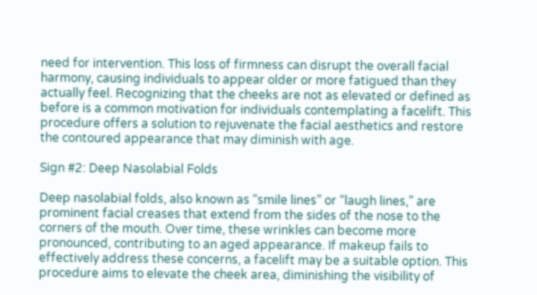need for intervention. This loss of firmness can disrupt the overall facial harmony, causing individuals to appear older or more fatigued than they actually feel. Recognizing that the cheeks are not as elevated or defined as before is a common motivation for individuals contemplating a facelift. This procedure offers a solution to rejuvenate the facial aesthetics and restore the contoured appearance that may diminish with age.

Sign #2: Deep Nasolabial Folds

Deep nasolabial folds, also known as “smile lines” or “laugh lines,” are prominent facial creases that extend from the sides of the nose to the corners of the mouth. Over time, these wrinkles can become more pronounced, contributing to an aged appearance. If makeup fails to effectively address these concerns, a facelift may be a suitable option. This procedure aims to elevate the cheek area, diminishing the visibility of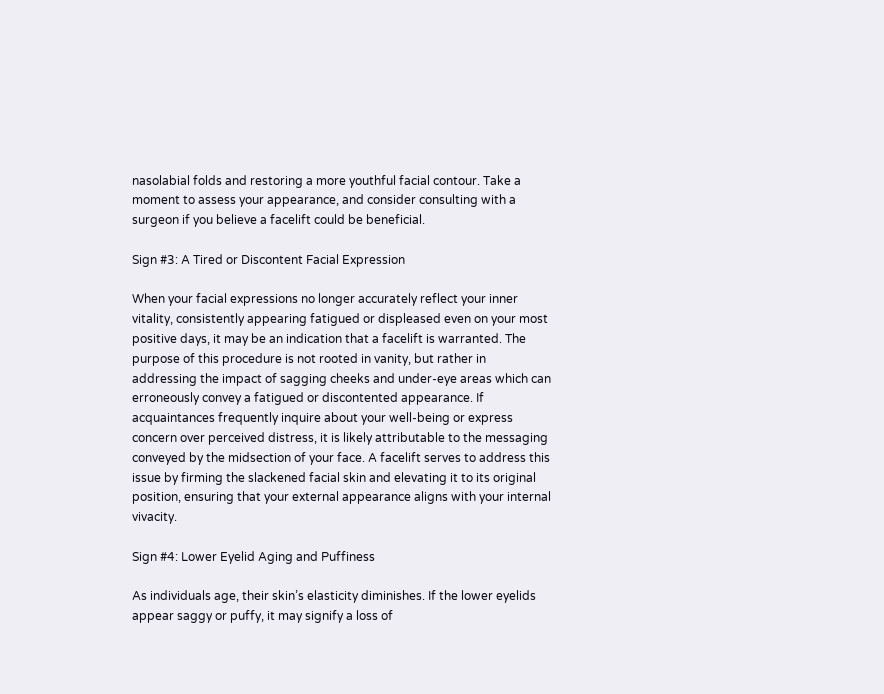nasolabial folds and restoring a more youthful facial contour. Take a moment to assess your appearance, and consider consulting with a surgeon if you believe a facelift could be beneficial.

Sign #3: A Tired or Discontent Facial Expression

When your facial expressions no longer accurately reflect your inner vitality, consistently appearing fatigued or displeased even on your most positive days, it may be an indication that a facelift is warranted. The purpose of this procedure is not rooted in vanity, but rather in addressing the impact of sagging cheeks and under-eye areas which can erroneously convey a fatigued or discontented appearance. If acquaintances frequently inquire about your well-being or express concern over perceived distress, it is likely attributable to the messaging conveyed by the midsection of your face. A facelift serves to address this issue by firming the slackened facial skin and elevating it to its original position, ensuring that your external appearance aligns with your internal vivacity.

Sign #4: Lower Eyelid Aging and Puffiness

As individuals age, their skin’s elasticity diminishes. If the lower eyelids appear saggy or puffy, it may signify a loss of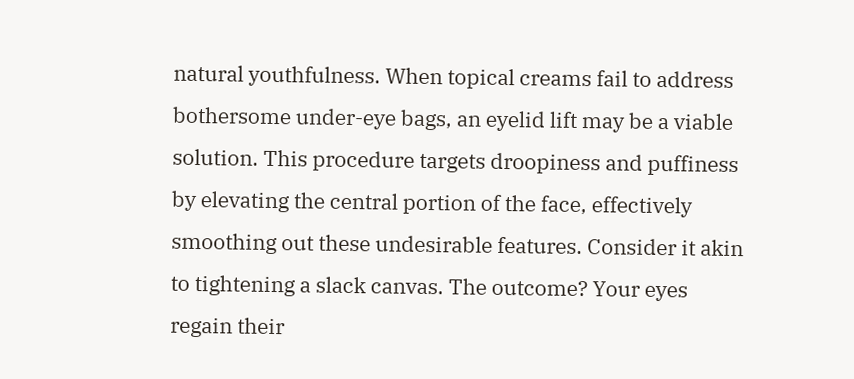natural youthfulness. When topical creams fail to address bothersome under-eye bags, an eyelid lift may be a viable solution. This procedure targets droopiness and puffiness by elevating the central portion of the face, effectively smoothing out these undesirable features. Consider it akin to tightening a slack canvas. The outcome? Your eyes regain their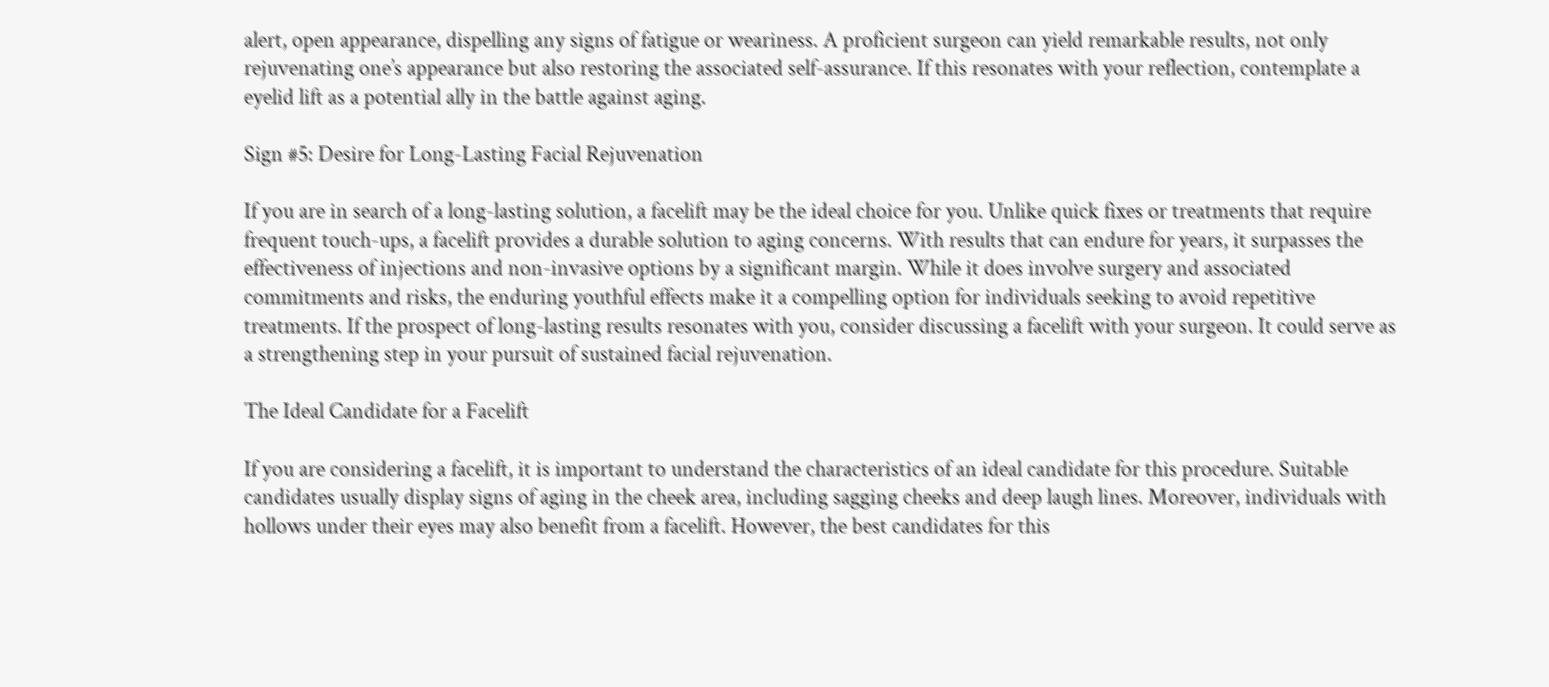alert, open appearance, dispelling any signs of fatigue or weariness. A proficient surgeon can yield remarkable results, not only rejuvenating one’s appearance but also restoring the associated self-assurance. If this resonates with your reflection, contemplate a eyelid lift as a potential ally in the battle against aging.

Sign #5: Desire for Long-Lasting Facial Rejuvenation

If you are in search of a long-lasting solution, a facelift may be the ideal choice for you. Unlike quick fixes or treatments that require frequent touch-ups, a facelift provides a durable solution to aging concerns. With results that can endure for years, it surpasses the effectiveness of injections and non-invasive options by a significant margin. While it does involve surgery and associated commitments and risks, the enduring youthful effects make it a compelling option for individuals seeking to avoid repetitive treatments. If the prospect of long-lasting results resonates with you, consider discussing a facelift with your surgeon. It could serve as a strengthening step in your pursuit of sustained facial rejuvenation.

The Ideal Candidate for a Facelift

If you are considering a facelift, it is important to understand the characteristics of an ideal candidate for this procedure. Suitable candidates usually display signs of aging in the cheek area, including sagging cheeks and deep laugh lines. Moreover, individuals with hollows under their eyes may also benefit from a facelift. However, the best candidates for this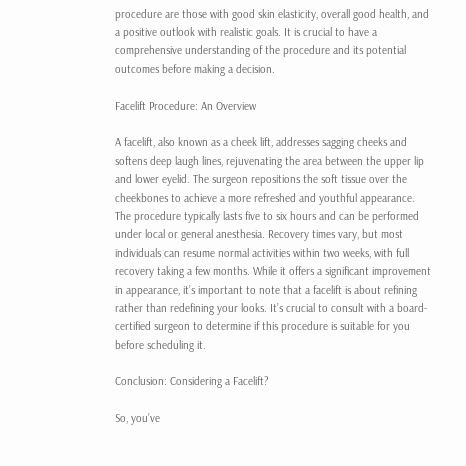procedure are those with good skin elasticity, overall good health, and a positive outlook with realistic goals. It is crucial to have a comprehensive understanding of the procedure and its potential outcomes before making a decision.

Facelift Procedure: An Overview

A facelift, also known as a cheek lift, addresses sagging cheeks and softens deep laugh lines, rejuvenating the area between the upper lip and lower eyelid. The surgeon repositions the soft tissue over the cheekbones to achieve a more refreshed and youthful appearance. The procedure typically lasts five to six hours and can be performed under local or general anesthesia. Recovery times vary, but most individuals can resume normal activities within two weeks, with full recovery taking a few months. While it offers a significant improvement in appearance, it’s important to note that a facelift is about refining rather than redefining your looks. It’s crucial to consult with a board-certified surgeon to determine if this procedure is suitable for you before scheduling it.

Conclusion: Considering a Facelift?

So, you’ve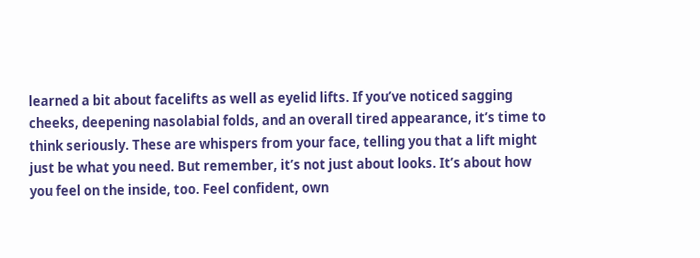learned a bit about facelifts as well as eyelid lifts. If you’ve noticed sagging cheeks, deepening nasolabial folds, and an overall tired appearance, it’s time to think seriously. These are whispers from your face, telling you that a lift might just be what you need. But remember, it’s not just about looks. It’s about how you feel on the inside, too. Feel confident, own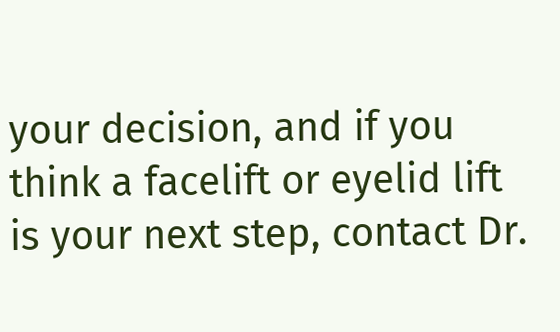your decision, and if you think a facelift or eyelid lift is your next step, contact Dr.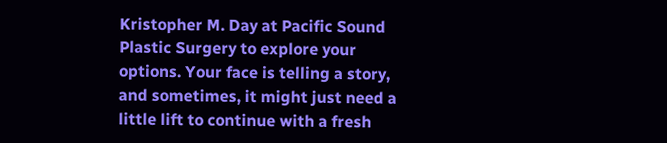Kristopher M. Day at Pacific Sound Plastic Surgery to explore your options. Your face is telling a story, and sometimes, it might just need a little lift to continue with a fresh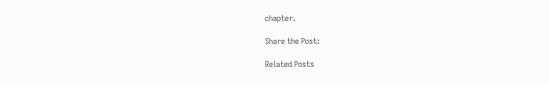chapter.

Share the Post:

Related Posts